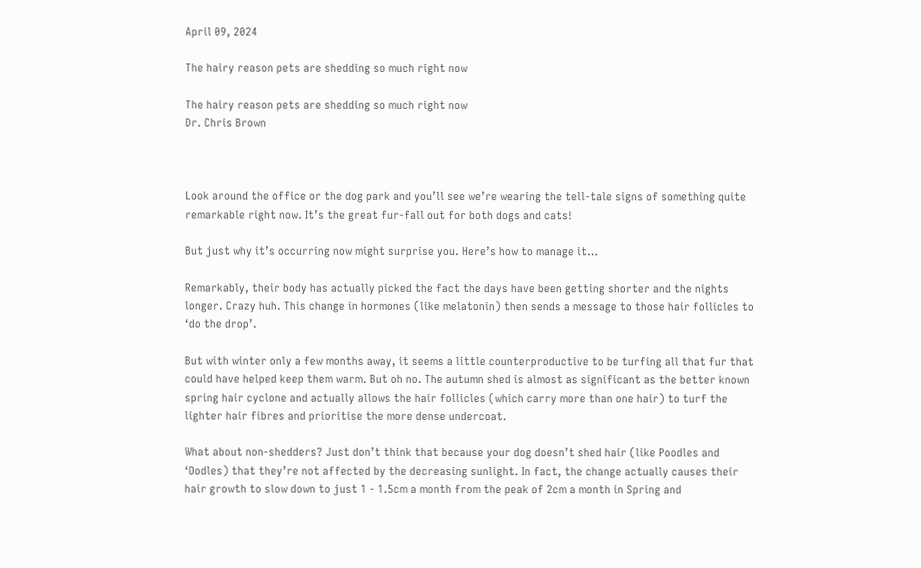April 09, 2024

The hairy reason pets are shedding so much right now

The hairy reason pets are shedding so much right now
Dr. Chris Brown



Look around the office or the dog park and you’ll see we’re wearing the tell-tale signs of something quite remarkable right now. It’s the great fur-fall out for both dogs and cats!

But just why it’s occurring now might surprise you. Here’s how to manage it…

Remarkably, their body has actually picked the fact the days have been getting shorter and the nights longer. Crazy huh. This change in hormones (like melatonin) then sends a message to those hair follicles to ‘do the drop’.

But with winter only a few months away, it seems a little counterproductive to be turfing all that fur that could have helped keep them warm. But oh no. The autumn shed is almost as significant as the better known spring hair cyclone and actually allows the hair follicles (which carry more than one hair) to turf the lighter hair fibres and prioritise the more dense undercoat.

What about non-shedders? Just don’t think that because your dog doesn’t shed hair (like Poodles and ‘Oodles) that they’re not affected by the decreasing sunlight. In fact, the change actually causes their hair growth to slow down to just 1 - 1.5cm a month from the peak of 2cm a month in Spring and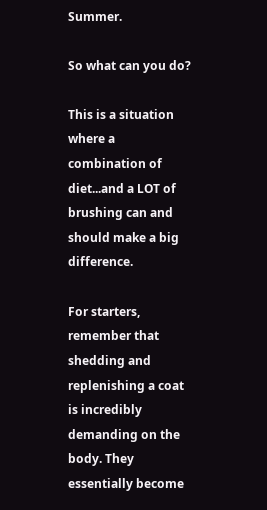Summer.

So what can you do?

This is a situation where a combination of diet...and a LOT of brushing can and should make a big difference.

For starters, remember that shedding and replenishing a coat is incredibly demanding on the body. They essentially become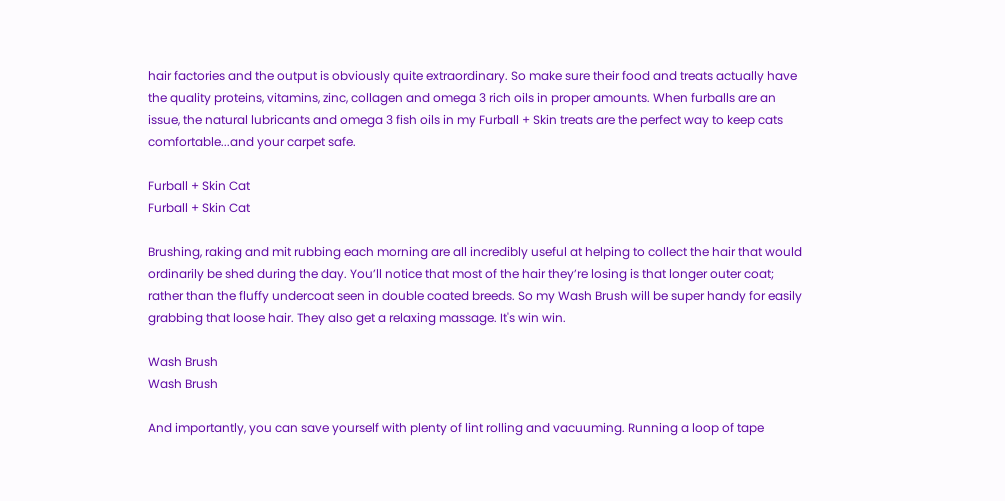hair factories and the output is obviously quite extraordinary. So make sure their food and treats actually have the quality proteins, vitamins, zinc, collagen and omega 3 rich oils in proper amounts. When furballs are an issue, the natural lubricants and omega 3 fish oils in my Furball + Skin treats are the perfect way to keep cats comfortable...and your carpet safe.

Furball + Skin Cat
Furball + Skin Cat

Brushing, raking and mit rubbing each morning are all incredibly useful at helping to collect the hair that would ordinarily be shed during the day. You’ll notice that most of the hair they’re losing is that longer outer coat; rather than the fluffy undercoat seen in double coated breeds. So my Wash Brush will be super handy for easily grabbing that loose hair. They also get a relaxing massage. It's win win.

Wash Brush
Wash Brush

And importantly, you can save yourself with plenty of lint rolling and vacuuming. Running a loop of tape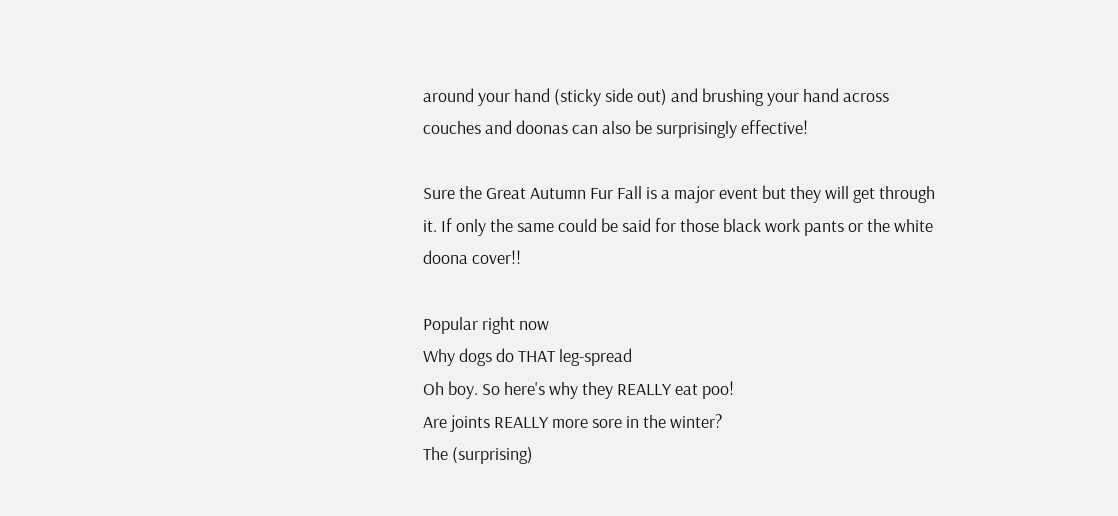around your hand (sticky side out) and brushing your hand across couches and doonas can also be surprisingly effective!

Sure the Great Autumn Fur Fall is a major event but they will get through it. If only the same could be said for those black work pants or the white doona cover!!

Popular right now
Why dogs do THAT leg-spread
Oh boy. So here's why they REALLY eat poo!
Are joints REALLY more sore in the winter?
The (surprising)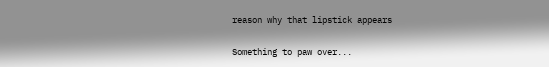reason why that lipstick appears

Something to paw over...